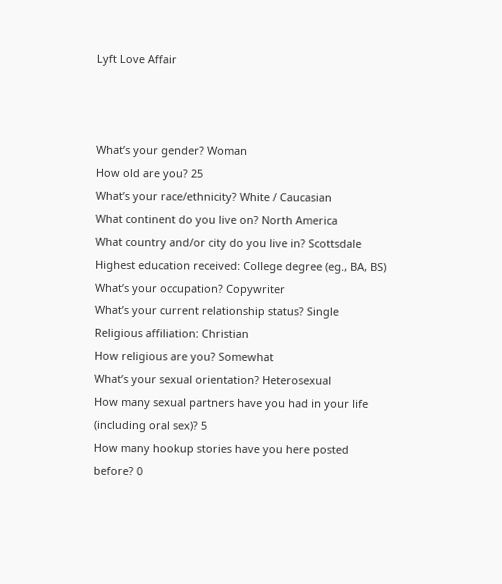Lyft Love Affair



What’s your gender? Woman
How old are you? 25
What’s your race/ethnicity? White / Caucasian
What continent do you live on? North America
What country and/or city do you live in? Scottsdale
Highest education received: College degree (eg., BA, BS)
What’s your occupation? Copywriter
What’s your current relationship status? Single
Religious affiliation: Christian
How religious are you? Somewhat
What’s your sexual orientation? Heterosexual
How many sexual partners have you had in your life (including oral sex)? 5
How many hookup stories have you here posted before? 0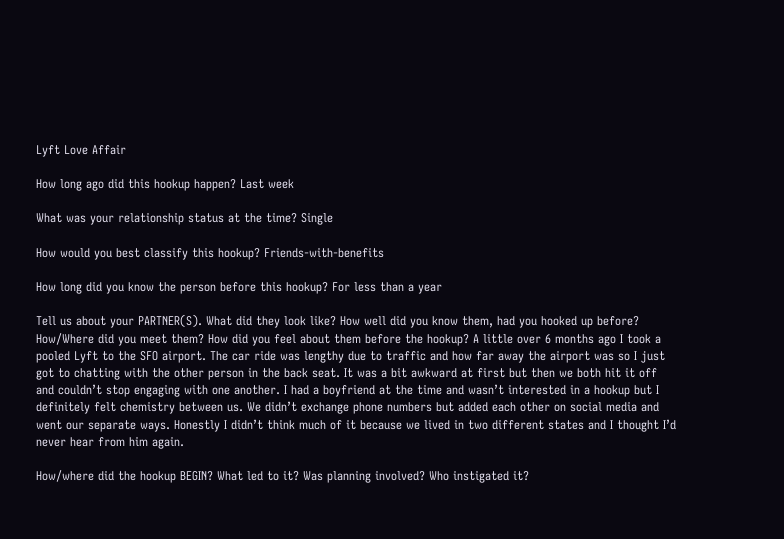Lyft Love Affair

How long ago did this hookup happen? Last week

What was your relationship status at the time? Single

How would you best classify this hookup? Friends-with-benefits

How long did you know the person before this hookup? For less than a year

Tell us about your PARTNER(S). What did they look like? How well did you know them, had you hooked up before? How/Where did you meet them? How did you feel about them before the hookup? A little over 6 months ago I took a pooled Lyft to the SFO airport. The car ride was lengthy due to traffic and how far away the airport was so I just got to chatting with the other person in the back seat. It was a bit awkward at first but then we both hit it off and couldn’t stop engaging with one another. I had a boyfriend at the time and wasn’t interested in a hookup but I definitely felt chemistry between us. We didn’t exchange phone numbers but added each other on social media and went our separate ways. Honestly I didn’t think much of it because we lived in two different states and I thought I’d never hear from him again.

How/where did the hookup BEGIN? What led to it? Was planning involved? Who instigated it?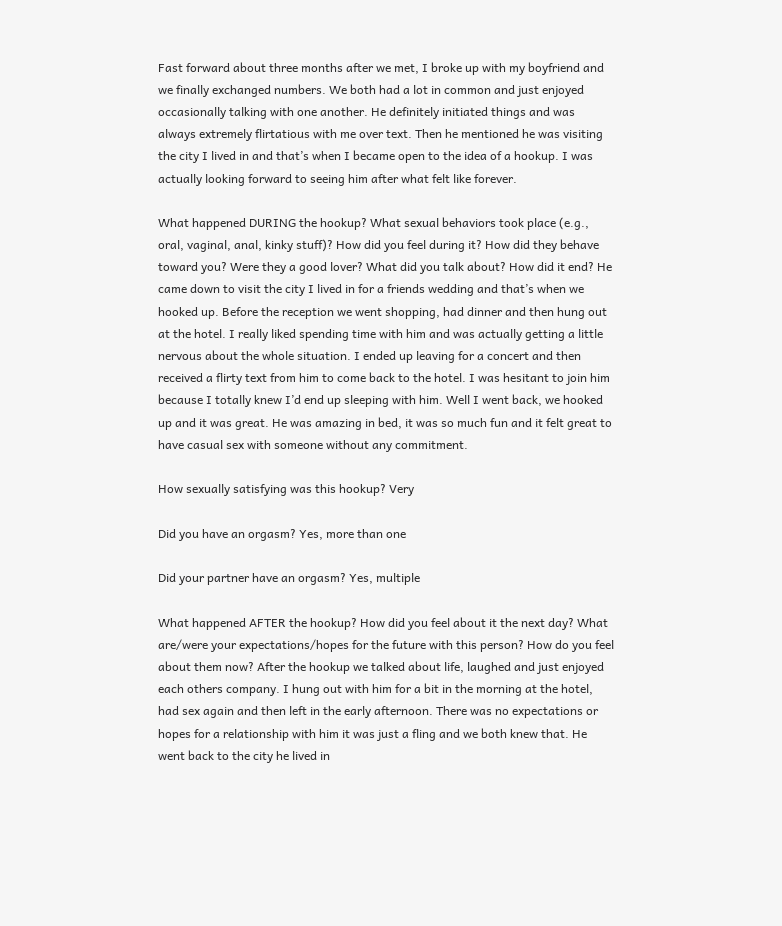Fast forward about three months after we met, I broke up with my boyfriend and we finally exchanged numbers. We both had a lot in common and just enjoyed occasionally talking with one another. He definitely initiated things and was always extremely flirtatious with me over text. Then he mentioned he was visiting the city I lived in and that’s when I became open to the idea of a hookup. I was actually looking forward to seeing him after what felt like forever.

What happened DURING the hookup? What sexual behaviors took place (e.g., oral, vaginal, anal, kinky stuff)? How did you feel during it? How did they behave toward you? Were they a good lover? What did you talk about? How did it end? He came down to visit the city I lived in for a friends wedding and that’s when we hooked up. Before the reception we went shopping, had dinner and then hung out at the hotel. I really liked spending time with him and was actually getting a little nervous about the whole situation. I ended up leaving for a concert and then received a flirty text from him to come back to the hotel. I was hesitant to join him because I totally knew I’d end up sleeping with him. Well I went back, we hooked up and it was great. He was amazing in bed, it was so much fun and it felt great to have casual sex with someone without any commitment.

How sexually satisfying was this hookup? Very

Did you have an orgasm? Yes, more than one

Did your partner have an orgasm? Yes, multiple

What happened AFTER the hookup? How did you feel about it the next day? What are/were your expectations/hopes for the future with this person? How do you feel about them now? After the hookup we talked about life, laughed and just enjoyed each others company. I hung out with him for a bit in the morning at the hotel, had sex again and then left in the early afternoon. There was no expectations or hopes for a relationship with him it was just a fling and we both knew that. He went back to the city he lived in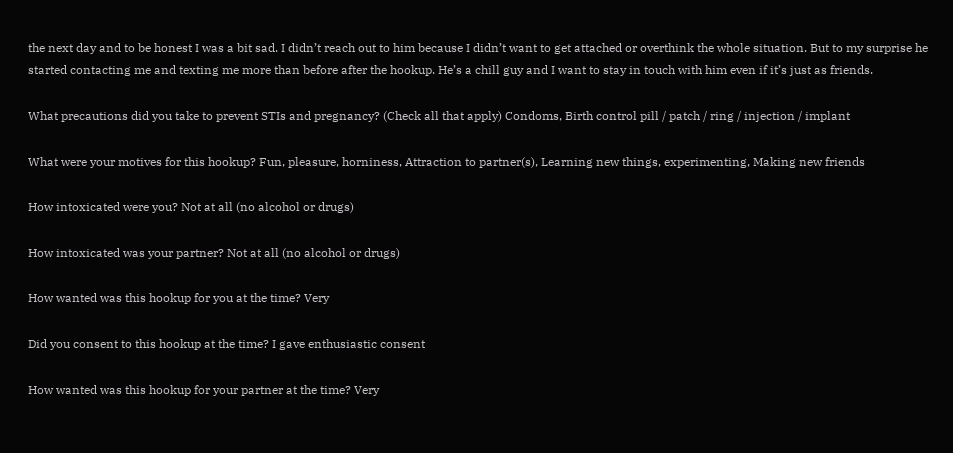the next day and to be honest I was a bit sad. I didn’t reach out to him because I didn’t want to get attached or overthink the whole situation. But to my surprise he started contacting me and texting me more than before after the hookup. He’s a chill guy and I want to stay in touch with him even if it’s just as friends.

What precautions did you take to prevent STIs and pregnancy? (Check all that apply) Condoms, Birth control pill / patch / ring / injection / implant

What were your motives for this hookup? Fun, pleasure, horniness, Attraction to partner(s), Learning new things, experimenting, Making new friends

How intoxicated were you? Not at all (no alcohol or drugs)

How intoxicated was your partner? Not at all (no alcohol or drugs)

How wanted was this hookup for you at the time? Very

Did you consent to this hookup at the time? I gave enthusiastic consent

How wanted was this hookup for your partner at the time? Very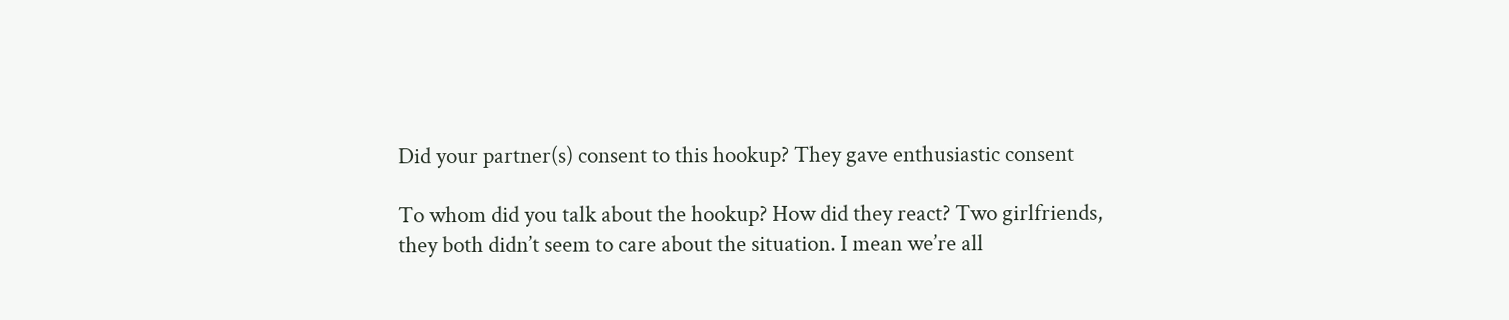Did your partner(s) consent to this hookup? They gave enthusiastic consent

To whom did you talk about the hookup? How did they react? Two girlfriends, they both didn’t seem to care about the situation. I mean we’re all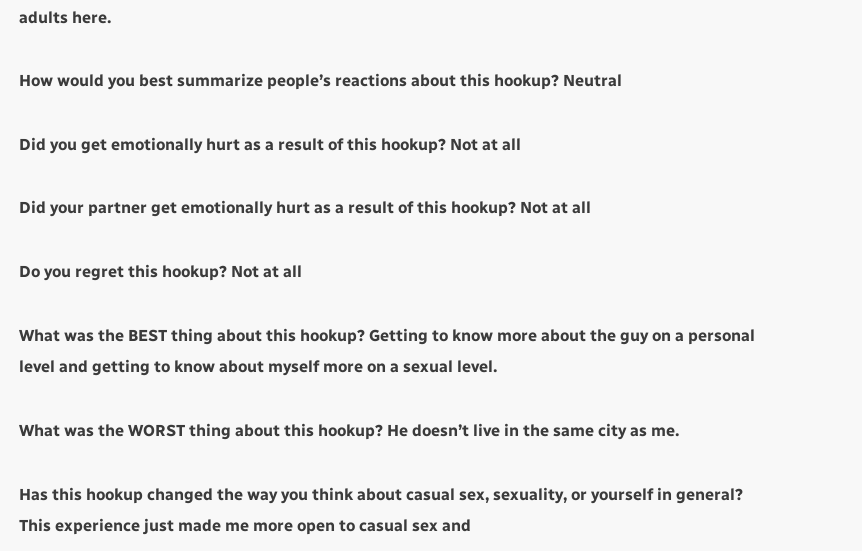adults here.

How would you best summarize people’s reactions about this hookup? Neutral

Did you get emotionally hurt as a result of this hookup? Not at all

Did your partner get emotionally hurt as a result of this hookup? Not at all

Do you regret this hookup? Not at all

What was the BEST thing about this hookup? Getting to know more about the guy on a personal level and getting to know about myself more on a sexual level.

What was the WORST thing about this hookup? He doesn’t live in the same city as me.

Has this hookup changed the way you think about casual sex, sexuality, or yourself in general? This experience just made me more open to casual sex and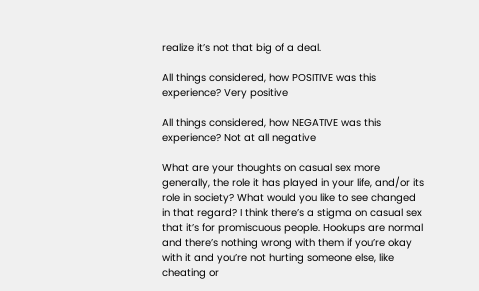realize it’s not that big of a deal.

All things considered, how POSITIVE was this experience? Very positive

All things considered, how NEGATIVE was this experience? Not at all negative

What are your thoughts on casual sex more generally, the role it has played in your life, and/or its role in society? What would you like to see changed in that regard? I think there’s a stigma on casual sex that it’s for promiscuous people. Hookups are normal and there’s nothing wrong with them if you’re okay with it and you’re not hurting someone else, like cheating or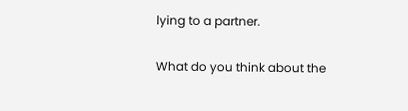lying to a partner.

What do you think about the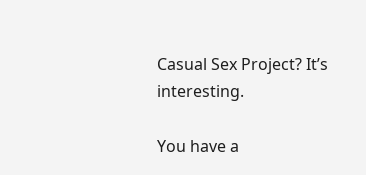Casual Sex Project? It’s interesting.

You have a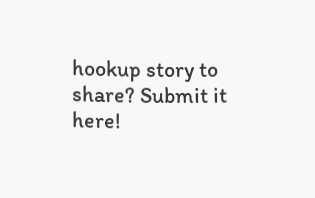hookup story to share? Submit it here!